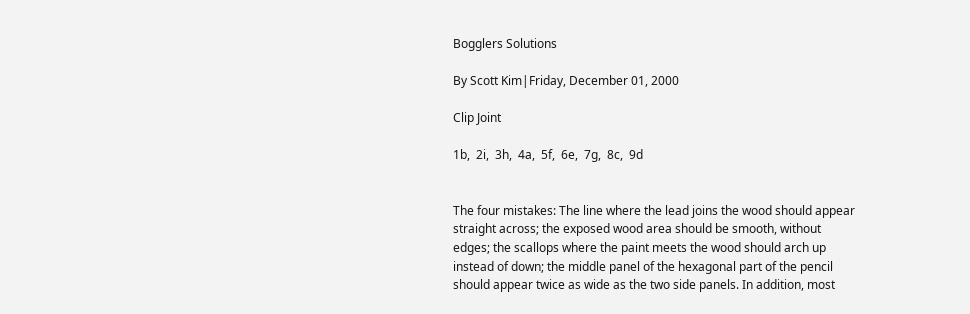Bogglers Solutions

By Scott Kim|Friday, December 01, 2000

Clip Joint

1b,  2i,  3h,  4a,  5f,  6e,  7g,  8c,  9d


The four mistakes: The line where the lead joins the wood should appear straight across; the exposed wood area should be smooth, without edges; the scallops where the paint meets the wood should arch up instead of down; the middle panel of the hexagonal part of the pencil should appear twice as wide as the two side panels. In addition, most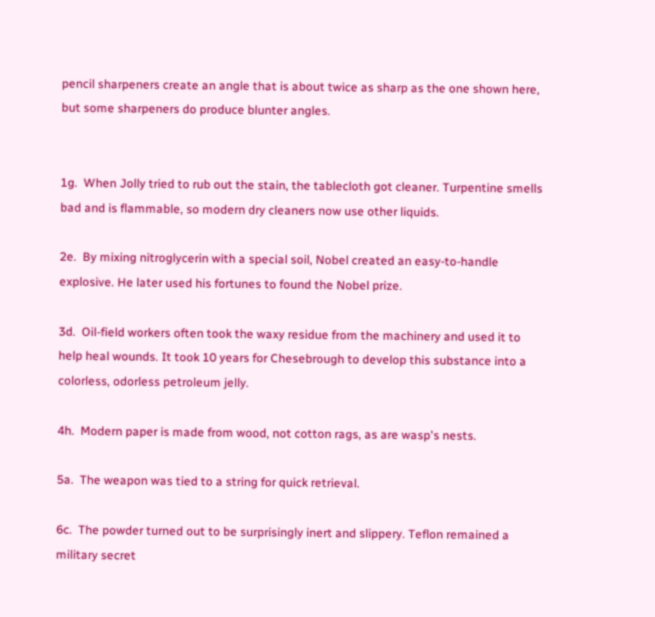pencil sharpeners create an angle that is about twice as sharp as the one shown here, but some sharpeners do produce blunter angles.


1g.  When Jolly tried to rub out the stain, the tablecloth got cleaner. Turpentine smells bad and is flammable, so modern dry cleaners now use other liquids.

2e.  By mixing nitroglycerin with a special soil, Nobel created an easy-to-handle explosive. He later used his fortunes to found the Nobel prize.

3d.  Oil-field workers often took the waxy residue from the machinery and used it to help heal wounds. It took 10 years for Chesebrough to develop this substance into a colorless, odorless petroleum jelly.

4h.  Modern paper is made from wood, not cotton rags, as are wasp's nests.

5a.  The weapon was tied to a string for quick retrieval.

6c.  The powder turned out to be surprisingly inert and slippery. Teflon remained a military secret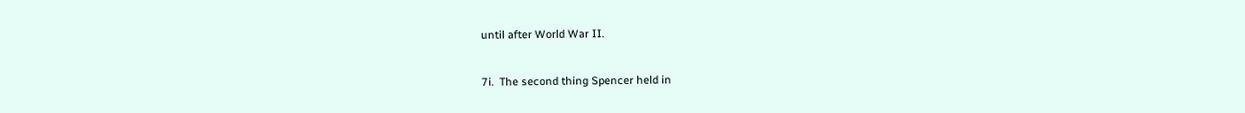until after World War II.

7i.  The second thing Spencer held in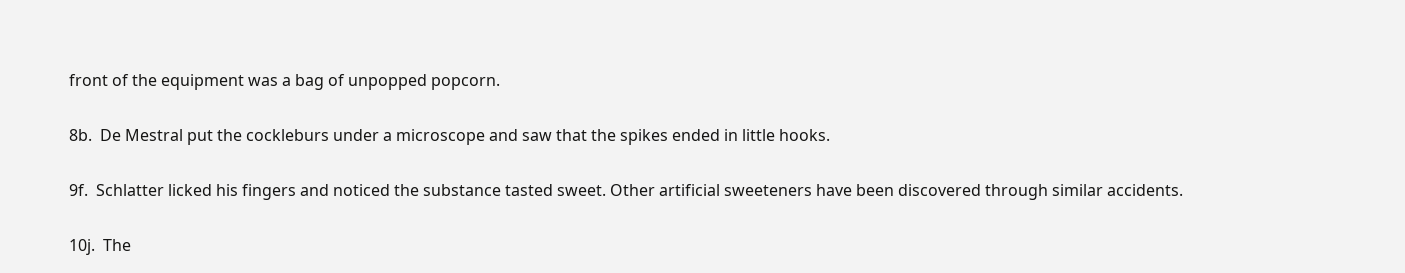front of the equipment was a bag of unpopped popcorn.

8b.  De Mestral put the cockleburs under a microscope and saw that the spikes ended in little hooks.

9f.  Schlatter licked his fingers and noticed the substance tasted sweet. Other artificial sweeteners have been discovered through similar accidents.

10j.  The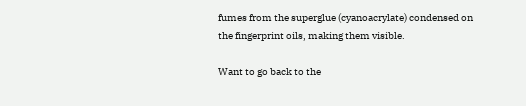fumes from the superglue (cyanoacrylate) condensed on the fingerprint oils, making them visible.

Want to go back to the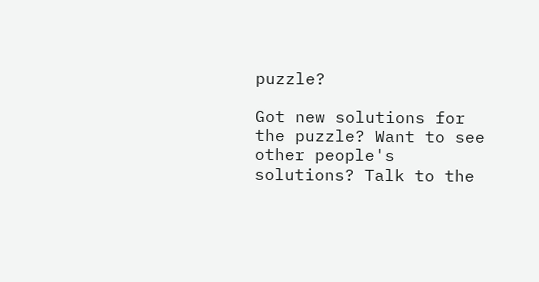puzzle?

Got new solutions for the puzzle? Want to see other people's solutions? Talk to the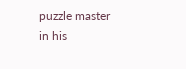puzzle master in his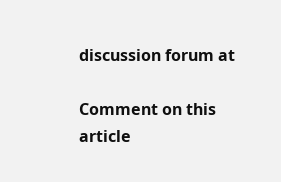discussion forum at

Comment on this article